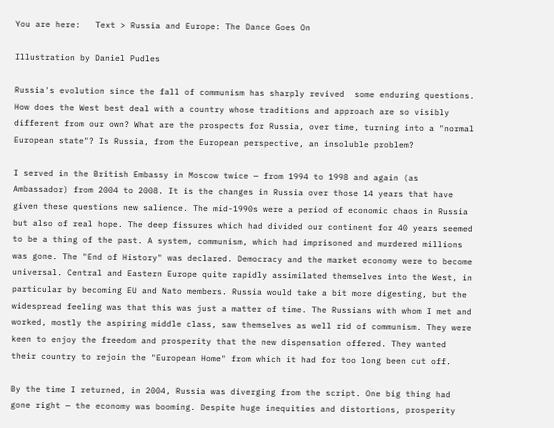You are here:   Text > Russia and Europe: The Dance Goes On

Illustration by Daniel Pudles

Russia's evolution since the fall of communism has sharply revived  some enduring questions. How does the West best deal with a country whose traditions and approach are so visibly different from our own? What are the prospects for Russia, over time, turning into a "normal European state"? Is Russia, from the European perspective, an insoluble problem?

I served in the British Embassy in Moscow twice — from 1994 to 1998 and again (as Ambassador) from 2004 to 2008. It is the changes in Russia over those 14 years that have given these questions new salience. The mid-1990s were a period of economic chaos in Russia but also of real hope. The deep fissures which had divided our continent for 40 years seemed to be a thing of the past. A system, communism, which had imprisoned and murdered millions was gone. The "End of History" was declared. Democracy and the market economy were to become universal. Central and Eastern Europe quite rapidly assimilated themselves into the West, in particular by becoming EU and Nato members. Russia would take a bit more digesting, but the widespread feeling was that this was just a matter of time. The Russians with whom I met and worked, mostly the aspiring middle class, saw themselves as well rid of communism. They were keen to enjoy the freedom and prosperity that the new dispensation offered. They wanted their country to rejoin the "European Home" from which it had for too long been cut off.

By the time I returned, in 2004, Russia was diverging from the script. One big thing had gone right — the economy was booming. Despite huge inequities and distortions, prosperity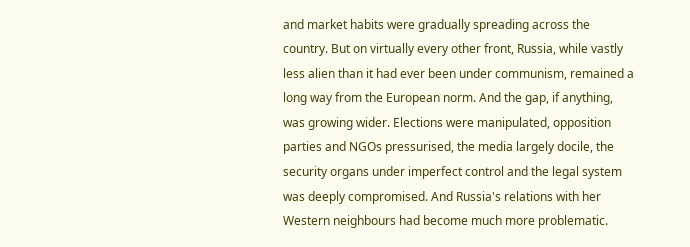and market habits were gradually spreading across the country. But on virtually every other front, Russia, while vastly less alien than it had ever been under communism, remained a long way from the European norm. And the gap, if anything, was growing wider. Elections were manipulated, opposition parties and NGOs pressurised, the media largely docile, the security organs under imperfect control and the legal system was deeply compromised. And Russia's relations with her Western neighbours had become much more problematic.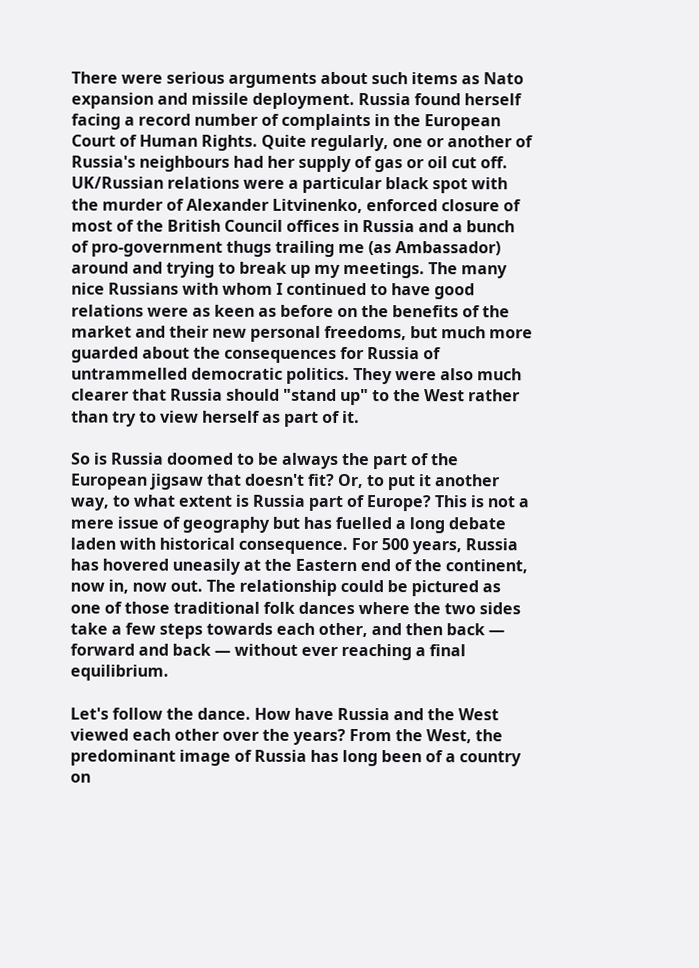There were serious arguments about such items as Nato expansion and missile deployment. Russia found herself facing a record number of complaints in the European Court of Human Rights. Quite regularly, one or another of Russia's neighbours had her supply of gas or oil cut off. UK/Russian relations were a particular black spot with the murder of Alexander Litvinenko, enforced closure of most of the British Council offices in Russia and a bunch of pro-government thugs trailing me (as Ambassador) around and trying to break up my meetings. The many nice Russians with whom I continued to have good relations were as keen as before on the benefits of the market and their new personal freedoms, but much more guarded about the consequences for Russia of untrammelled democratic politics. They were also much clearer that Russia should "stand up" to the West rather than try to view herself as part of it.

So is Russia doomed to be always the part of the European jigsaw that doesn't fit? Or, to put it another way, to what extent is Russia part of Europe? This is not a mere issue of geography but has fuelled a long debate laden with historical consequence. For 500 years, Russia has hovered uneasily at the Eastern end of the continent, now in, now out. The relationship could be pictured as one of those traditional folk dances where the two sides take a few steps towards each other, and then back — forward and back — without ever reaching a final equilibrium.

Let's follow the dance. How have Russia and the West viewed each other over the years? From the West, the predominant image of Russia has long been of a country on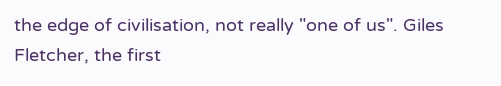the edge of civilisation, not really "one of us". Giles Fletcher, the first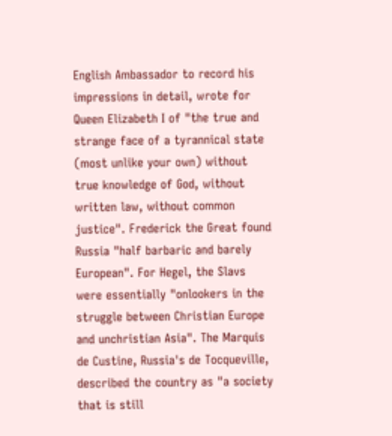English Ambassador to record his impressions in detail, wrote for Queen Elizabeth I of "the true and strange face of a tyrannical state (most unlike your own) without true knowledge of God, without written law, without common justice". Frederick the Great found Russia "half barbaric and barely European". For Hegel, the Slavs were essentially "onlookers in the struggle between Christian Europe and unchristian Asia". The Marquis de Custine, Russia's de Tocqueville, described the country as "a society that is still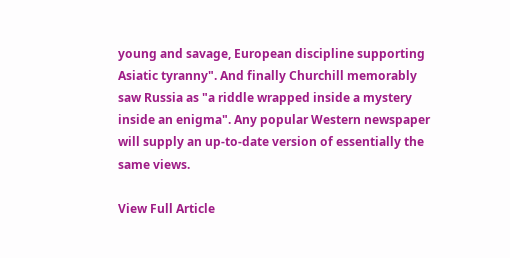young and savage, European discipline supporting Asiatic tyranny". And finally Churchill memorably saw Russia as "a riddle wrapped inside a mystery inside an enigma". Any popular Western newspaper will supply an up-to-date version of essentially the same views.

View Full Article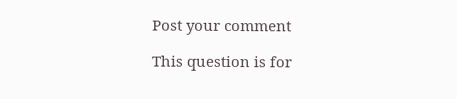Post your comment

This question is for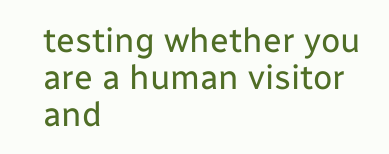testing whether you are a human visitor and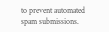to prevent automated spam submissions.